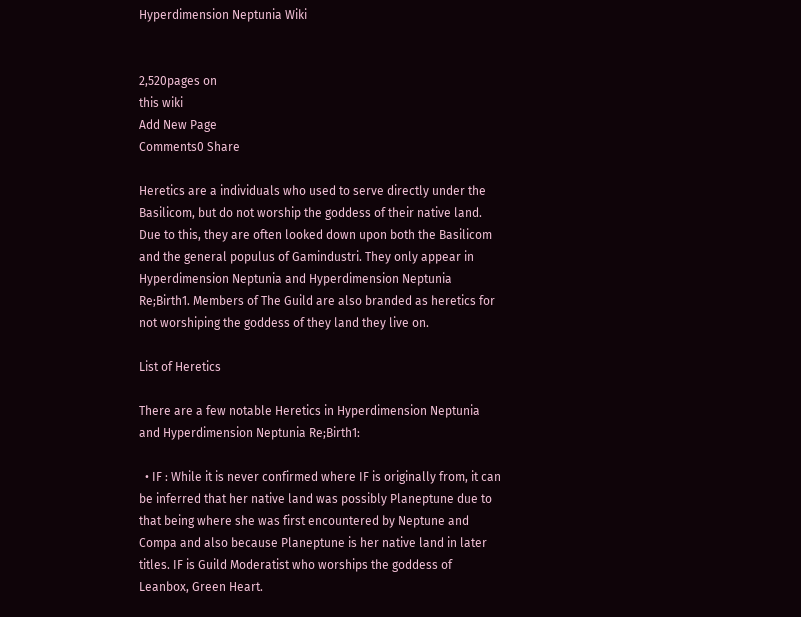Hyperdimension Neptunia Wiki


2,520pages on
this wiki
Add New Page
Comments0 Share

Heretics are a individuals who used to serve directly under the Basilicom, but do not worship the goddess of their native land. Due to this, they are often looked down upon both the Basilicom and the general populus of Gamindustri. They only appear in Hyperdimension Neptunia and Hyperdimension Neptunia Re;Birth1. Members of The Guild are also branded as heretics for not worshiping the goddess of they land they live on.

List of Heretics

There are a few notable Heretics in Hyperdimension Neptunia and Hyperdimension Neptunia Re;Birth1:

  • IF : While it is never confirmed where IF is originally from, it can be inferred that her native land was possibly Planeptune due to that being where she was first encountered by Neptune and Compa and also because Planeptune is her native land in later titles. IF is Guild Moderatist who worships the goddess of Leanbox, Green Heart.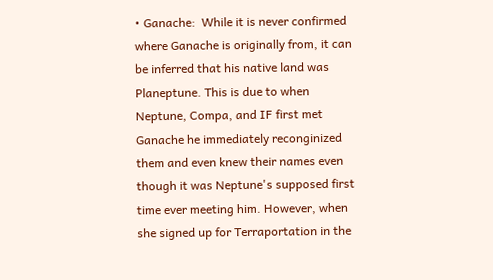• Ganache:  While it is never confirmed where Ganache is originally from, it can be inferred that his native land was Planeptune. This is due to when Neptune, Compa, and IF first met Ganache he immediately reconginized them and even knew their names even though it was Neptune's supposed first time ever meeting him. However, when she signed up for Terraportation in the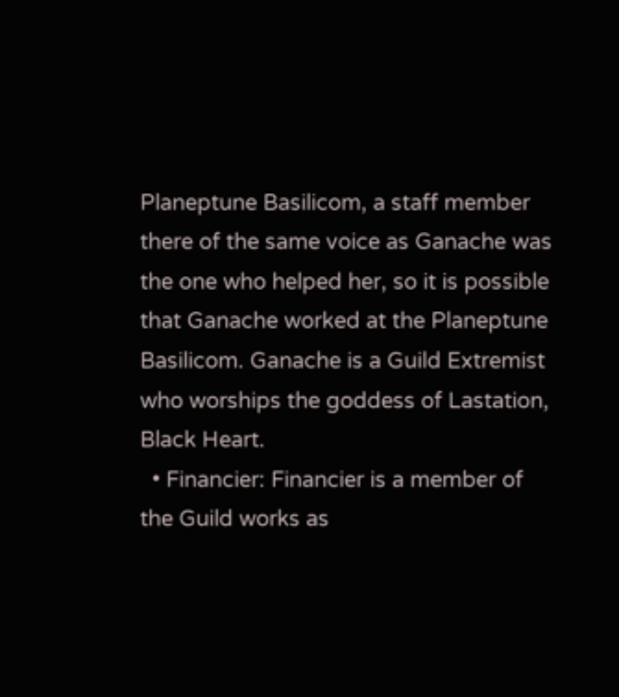Planeptune Basilicom, a staff member there of the same voice as Ganache was the one who helped her, so it is possible that Ganache worked at the Planeptune Basilicom. Ganache is a Guild Extremist who worships the goddess of Lastation, Black Heart.
  • Financier: Financier is a member of the Guild works as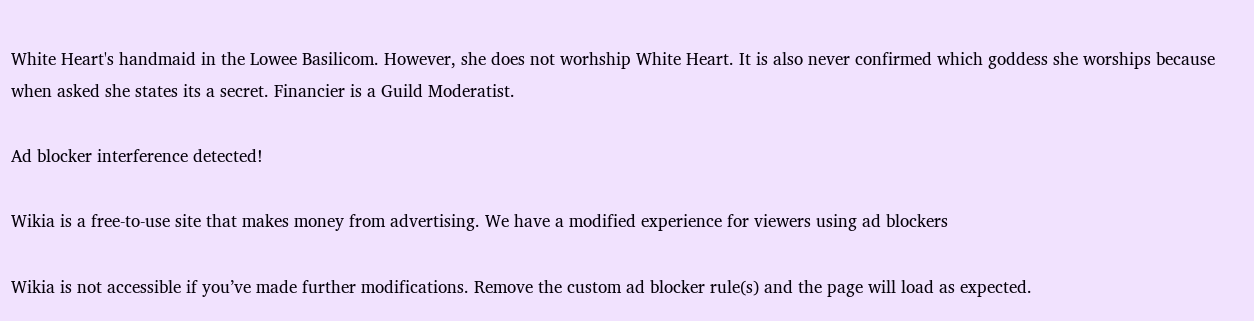White Heart's handmaid in the Lowee Basilicom. However, she does not worhship White Heart. It is also never confirmed which goddess she worships because when asked she states its a secret. Financier is a Guild Moderatist.

Ad blocker interference detected!

Wikia is a free-to-use site that makes money from advertising. We have a modified experience for viewers using ad blockers

Wikia is not accessible if you’ve made further modifications. Remove the custom ad blocker rule(s) and the page will load as expected.